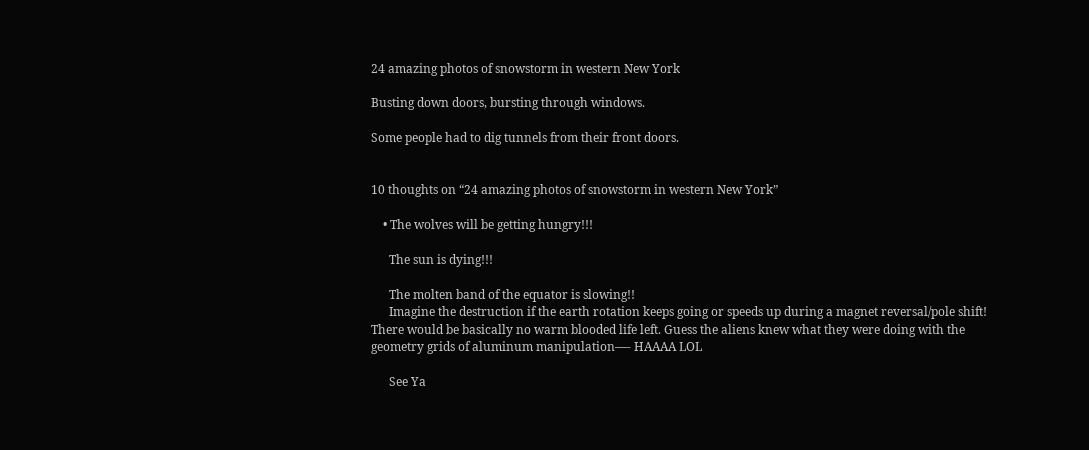24 amazing photos of snowstorm in western New York

Busting down doors, bursting through windows.

Some people had to dig tunnels from their front doors.


10 thoughts on “24 amazing photos of snowstorm in western New York”

    • The wolves will be getting hungry!!!

      The sun is dying!!!

      The molten band of the equator is slowing!!
      Imagine the destruction if the earth rotation keeps going or speeds up during a magnet reversal/pole shift! There would be basically no warm blooded life left. Guess the aliens knew what they were doing with the geometry grids of aluminum manipulation—- HAAAA LOL

      See Ya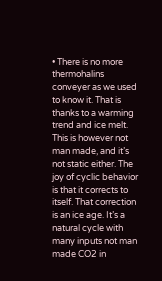• There is no more thermohalins conveyer as we used to know it. That is thanks to a warming trend and ice melt. This is however not man made, and it’s not static either. The joy of cyclic behavior is that it corrects to itself. That correction is an ice age. It’s a natural cycle with many inputs not man made CO2 in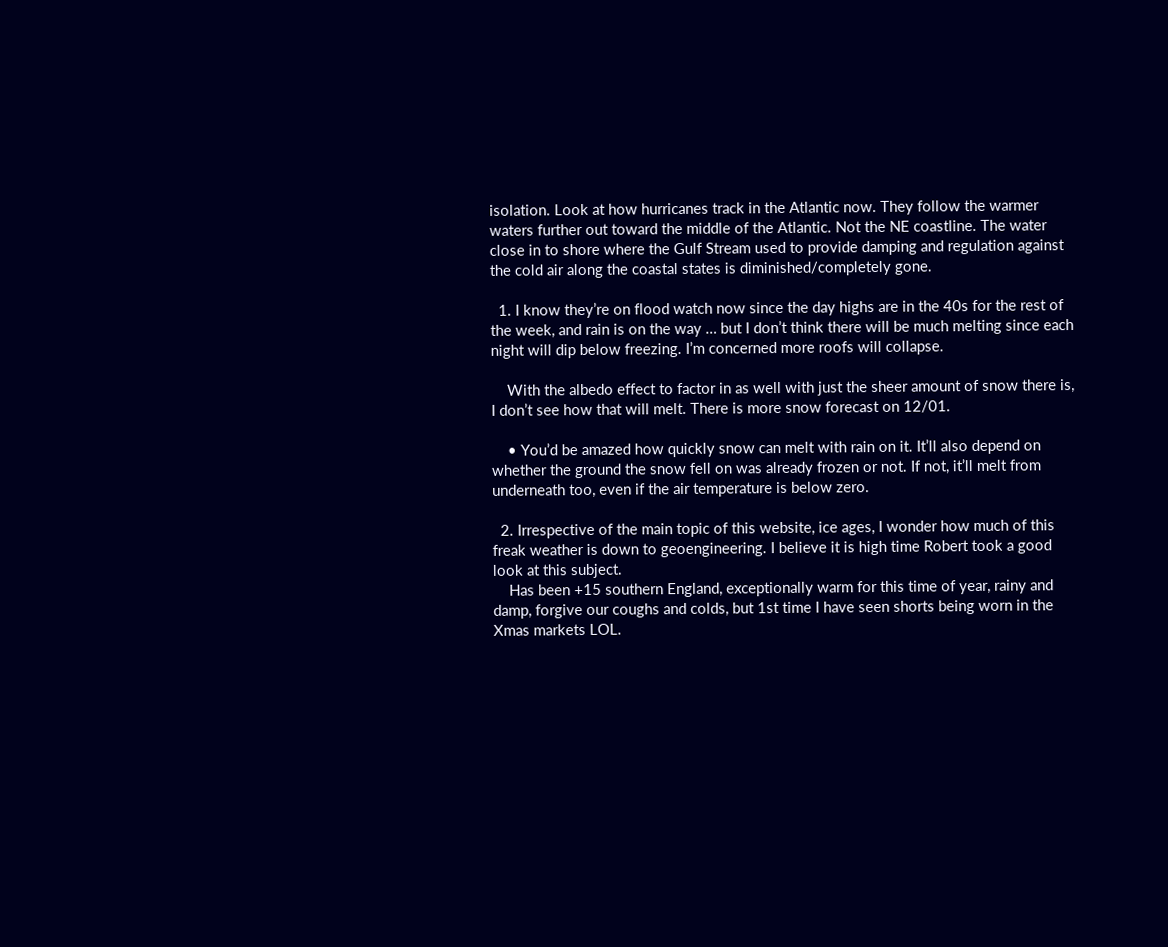isolation. Look at how hurricanes track in the Atlantic now. They follow the warmer waters further out toward the middle of the Atlantic. Not the NE coastline. The water close in to shore where the Gulf Stream used to provide damping and regulation against the cold air along the coastal states is diminished/completely gone.

  1. I know they’re on flood watch now since the day highs are in the 40s for the rest of the week, and rain is on the way … but I don’t think there will be much melting since each night will dip below freezing. I’m concerned more roofs will collapse.

    With the albedo effect to factor in as well with just the sheer amount of snow there is, I don’t see how that will melt. There is more snow forecast on 12/01.

    • You’d be amazed how quickly snow can melt with rain on it. It’ll also depend on whether the ground the snow fell on was already frozen or not. If not, it’ll melt from underneath too, even if the air temperature is below zero.

  2. Irrespective of the main topic of this website, ice ages, I wonder how much of this freak weather is down to geoengineering. I believe it is high time Robert took a good look at this subject.
    Has been +15 southern England, exceptionally warm for this time of year, rainy and damp, forgive our coughs and colds, but 1st time I have seen shorts being worn in the Xmas markets LOL.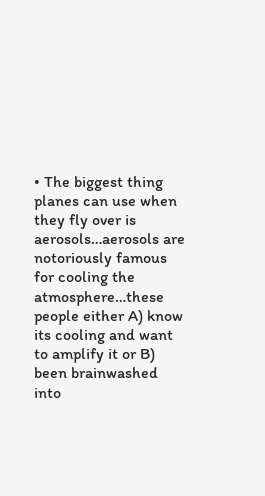• The biggest thing planes can use when they fly over is aerosols…aerosols are notoriously famous for cooling the atmosphere…these people either A) know its cooling and want to amplify it or B) been brainwashed into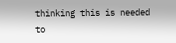thinking this is needed to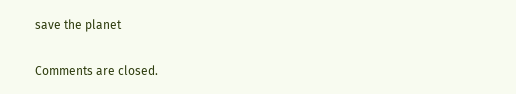save the planet

Comments are closed.